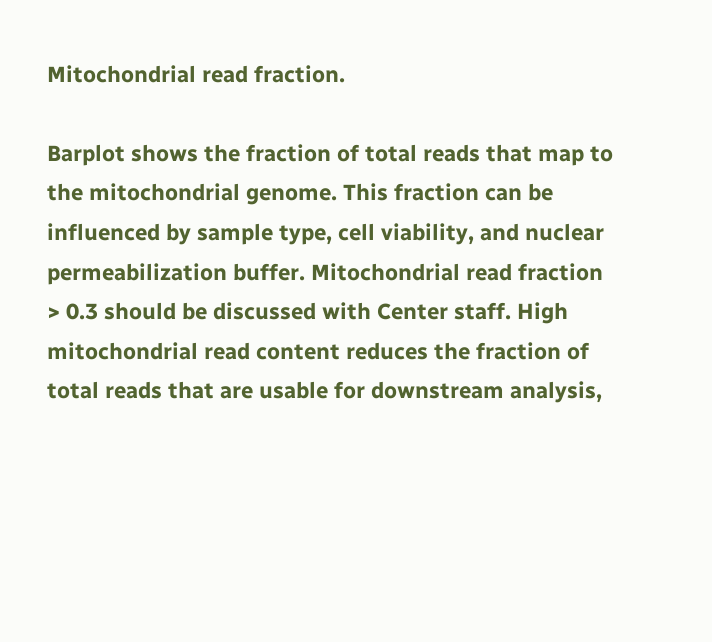Mitochondrial read fraction.

Barplot shows the fraction of total reads that map to the mitochondrial genome. This fraction can be influenced by sample type, cell viability, and nuclear permeabilization buffer. Mitochondrial read fraction > 0.3 should be discussed with Center staff. High mitochondrial read content reduces the fraction of total reads that are usable for downstream analysis,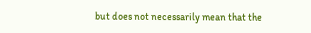but does not necessarily mean that the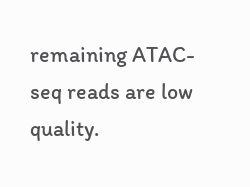remaining ATAC-seq reads are low quality.